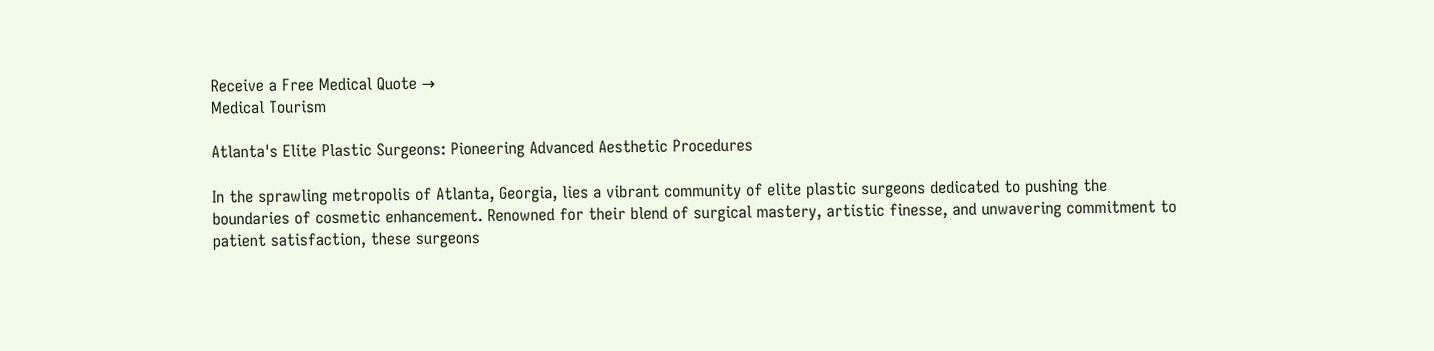Receive a Free Medical Quote →
Medical Tourism

Atlanta's Elite Plastic Surgeons: Pioneering Advanced Aesthetic Procedures

In the sprawling metropolis of Atlanta, Georgia, lies a vibrant community of elite plastic surgeons dedicated to pushing the boundaries of cosmetic enhancement. Renowned for their blend of surgical mastery, artistic finesse, and unwavering commitment to patient satisfaction, these surgeons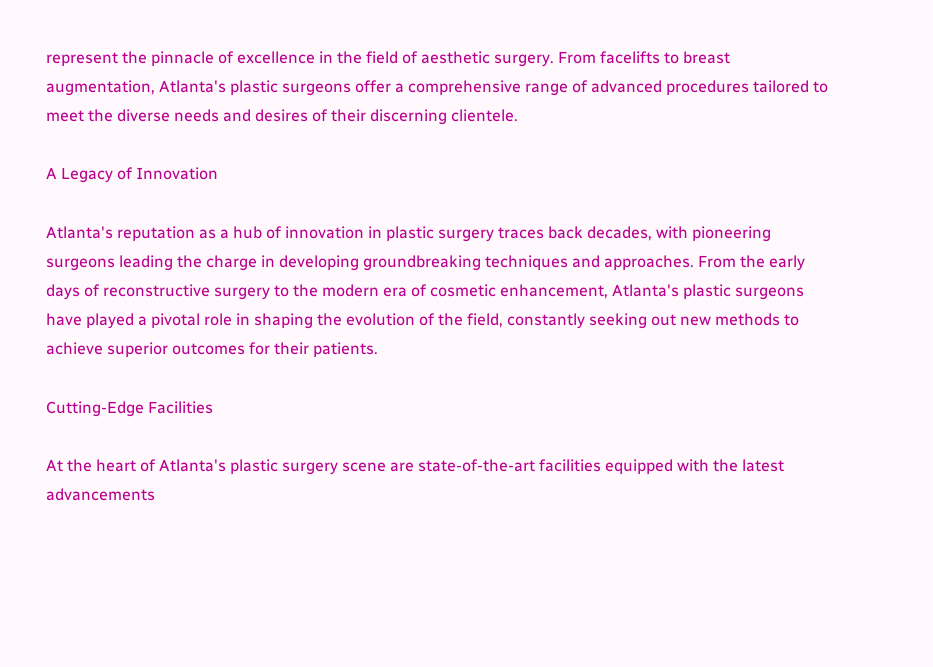represent the pinnacle of excellence in the field of aesthetic surgery. From facelifts to breast augmentation, Atlanta's plastic surgeons offer a comprehensive range of advanced procedures tailored to meet the diverse needs and desires of their discerning clientele.

A Legacy of Innovation

Atlanta's reputation as a hub of innovation in plastic surgery traces back decades, with pioneering surgeons leading the charge in developing groundbreaking techniques and approaches. From the early days of reconstructive surgery to the modern era of cosmetic enhancement, Atlanta's plastic surgeons have played a pivotal role in shaping the evolution of the field, constantly seeking out new methods to achieve superior outcomes for their patients.

Cutting-Edge Facilities

At the heart of Atlanta's plastic surgery scene are state-of-the-art facilities equipped with the latest advancements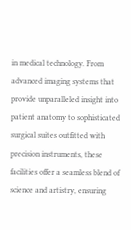in medical technology. From advanced imaging systems that provide unparalleled insight into patient anatomy to sophisticated surgical suites outfitted with precision instruments, these facilities offer a seamless blend of science and artistry, ensuring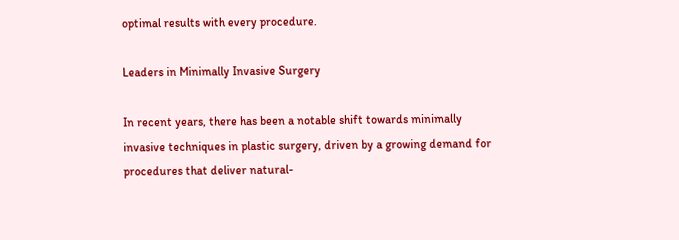optimal results with every procedure.

Leaders in Minimally Invasive Surgery

In recent years, there has been a notable shift towards minimally invasive techniques in plastic surgery, driven by a growing demand for procedures that deliver natural-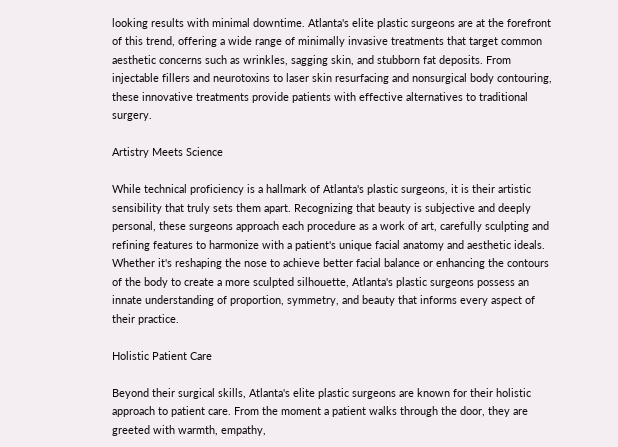looking results with minimal downtime. Atlanta's elite plastic surgeons are at the forefront of this trend, offering a wide range of minimally invasive treatments that target common aesthetic concerns such as wrinkles, sagging skin, and stubborn fat deposits. From injectable fillers and neurotoxins to laser skin resurfacing and nonsurgical body contouring, these innovative treatments provide patients with effective alternatives to traditional surgery.

Artistry Meets Science

While technical proficiency is a hallmark of Atlanta's plastic surgeons, it is their artistic sensibility that truly sets them apart. Recognizing that beauty is subjective and deeply personal, these surgeons approach each procedure as a work of art, carefully sculpting and refining features to harmonize with a patient's unique facial anatomy and aesthetic ideals. Whether it's reshaping the nose to achieve better facial balance or enhancing the contours of the body to create a more sculpted silhouette, Atlanta's plastic surgeons possess an innate understanding of proportion, symmetry, and beauty that informs every aspect of their practice.

Holistic Patient Care

Beyond their surgical skills, Atlanta's elite plastic surgeons are known for their holistic approach to patient care. From the moment a patient walks through the door, they are greeted with warmth, empathy,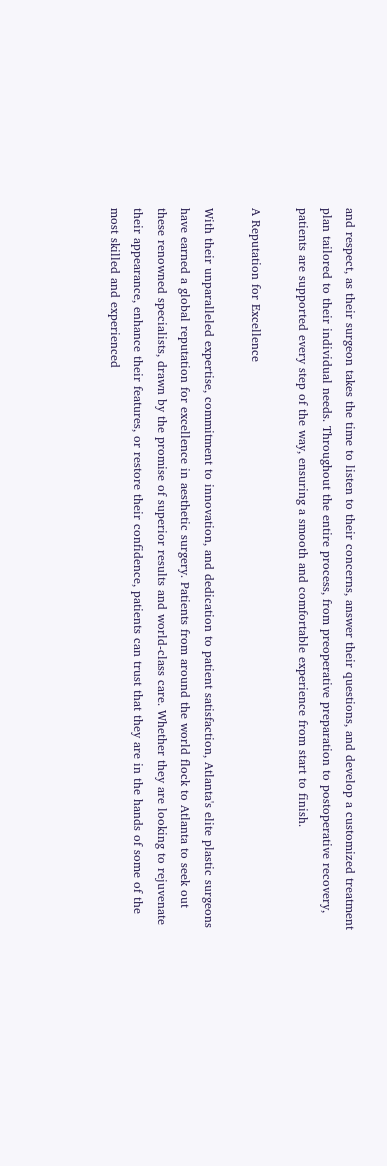and respect, as their surgeon takes the time to listen to their concerns, answer their questions, and develop a customized treatment plan tailored to their individual needs. Throughout the entire process, from preoperative preparation to postoperative recovery, patients are supported every step of the way, ensuring a smooth and comfortable experience from start to finish.

A Reputation for Excellence

With their unparalleled expertise, commitment to innovation, and dedication to patient satisfaction, Atlanta's elite plastic surgeons have earned a global reputation for excellence in aesthetic surgery. Patients from around the world flock to Atlanta to seek out these renowned specialists, drawn by the promise of superior results and world-class care. Whether they are looking to rejuvenate their appearance, enhance their features, or restore their confidence, patients can trust that they are in the hands of some of the most skilled and experienced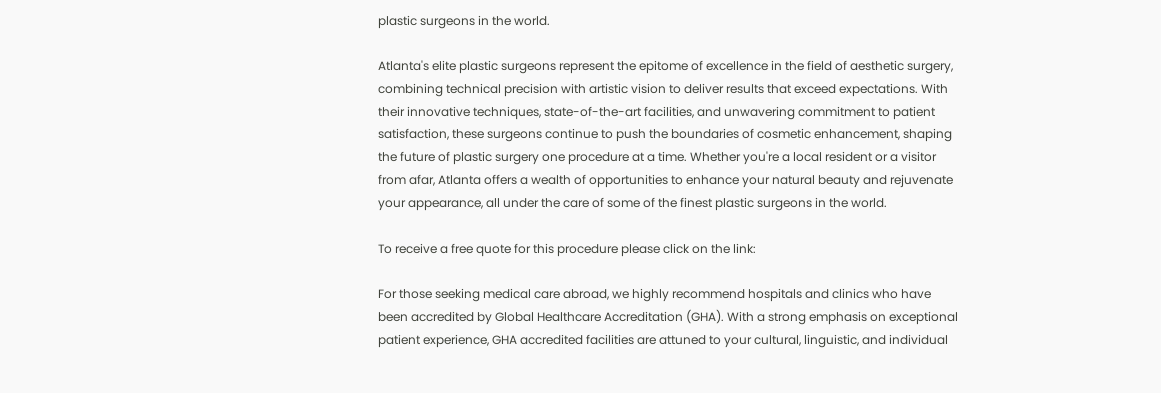plastic surgeons in the world.

Atlanta's elite plastic surgeons represent the epitome of excellence in the field of aesthetic surgery, combining technical precision with artistic vision to deliver results that exceed expectations. With their innovative techniques, state-of-the-art facilities, and unwavering commitment to patient satisfaction, these surgeons continue to push the boundaries of cosmetic enhancement, shaping the future of plastic surgery one procedure at a time. Whether you're a local resident or a visitor from afar, Atlanta offers a wealth of opportunities to enhance your natural beauty and rejuvenate your appearance, all under the care of some of the finest plastic surgeons in the world.

To receive a free quote for this procedure please click on the link:

For those seeking medical care abroad, we highly recommend hospitals and clinics who have been accredited by Global Healthcare Accreditation (GHA). With a strong emphasis on exceptional patient experience, GHA accredited facilities are attuned to your cultural, linguistic, and individual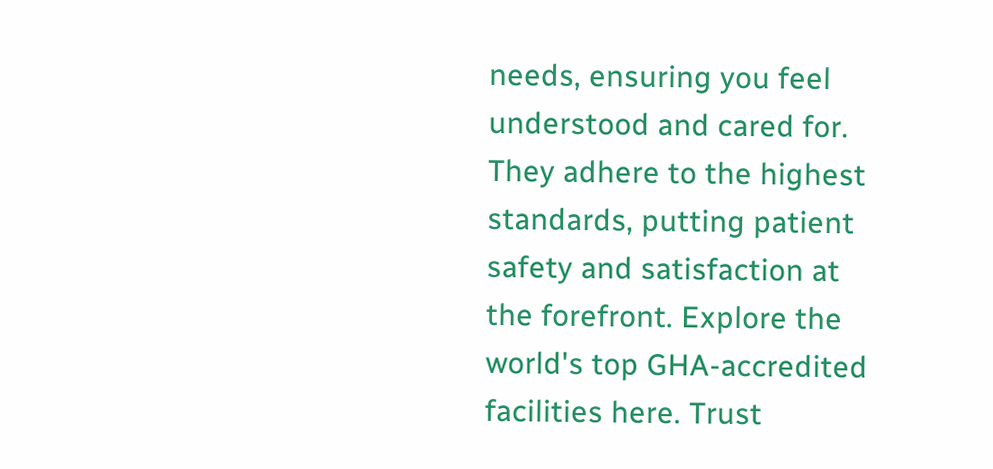needs, ensuring you feel understood and cared for. They adhere to the highest standards, putting patient safety and satisfaction at the forefront. Explore the world's top GHA-accredited facilities here. Trust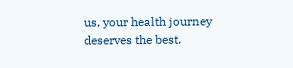us, your health journey deserves the best.